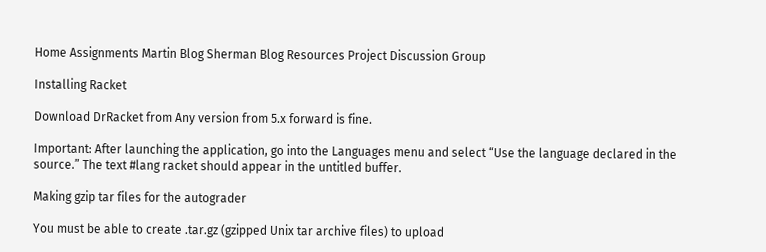Home Assignments Martin Blog Sherman Blog Resources Project Discussion Group

Installing Racket

Download DrRacket from Any version from 5.x forward is fine.

Important: After launching the application, go into the Languages menu and select “Use the language declared in the source.” The text #lang racket should appear in the untitled buffer.

Making gzip tar files for the autograder

You must be able to create .tar.gz (gzipped Unix tar archive files) to upload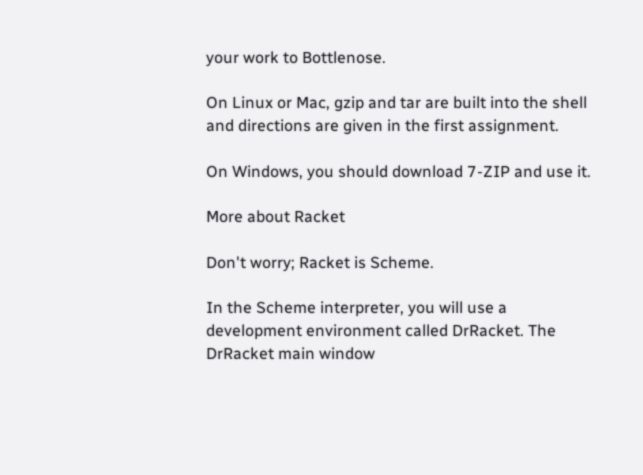your work to Bottlenose.

On Linux or Mac, gzip and tar are built into the shell and directions are given in the first assignment.

On Windows, you should download 7-ZIP and use it.

More about Racket

Don't worry; Racket is Scheme.

In the Scheme interpreter, you will use a development environment called DrRacket. The DrRacket main window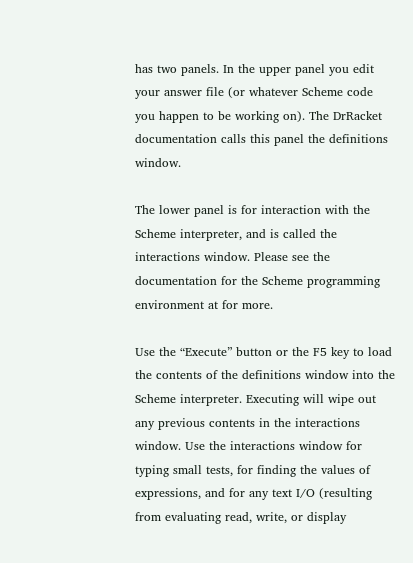has two panels. In the upper panel you edit your answer file (or whatever Scheme code you happen to be working on). The DrRacket documentation calls this panel the definitions window.

The lower panel is for interaction with the Scheme interpreter, and is called the interactions window. Please see the documentation for the Scheme programming environment at for more.

Use the “Execute” button or the F5 key to load the contents of the definitions window into the Scheme interpreter. Executing will wipe out any previous contents in the interactions window. Use the interactions window for typing small tests, for finding the values of expressions, and for any text I/O (resulting from evaluating read, write, or display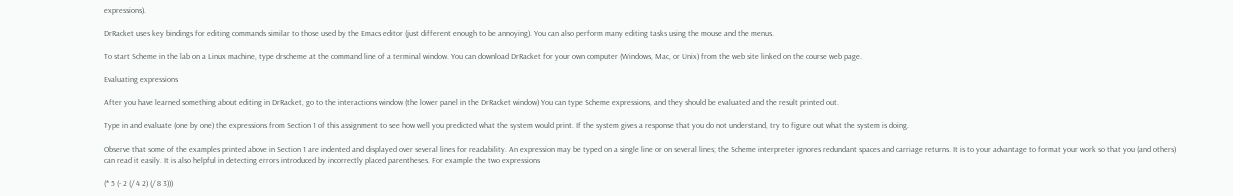expressions).

DrRacket uses key bindings for editing commands similar to those used by the Emacs editor (just different enough to be annoying). You can also perform many editing tasks using the mouse and the menus.

To start Scheme in the lab on a Linux machine, type drscheme at the command line of a terminal window. You can download DrRacket for your own computer (Windows, Mac, or Unix) from the web site linked on the course web page.

Evaluating expressions

After you have learned something about editing in DrRacket, go to the interactions window (the lower panel in the DrRacket window) You can type Scheme expressions, and they should be evaluated and the result printed out.

Type in and evaluate (one by one) the expressions from Section 1 of this assignment to see how well you predicted what the system would print. If the system gives a response that you do not understand, try to figure out what the system is doing.

Observe that some of the examples printed above in Section 1 are indented and displayed over several lines for readability. An expression may be typed on a single line or on several lines; the Scheme interpreter ignores redundant spaces and carriage returns. It is to your advantage to format your work so that you (and others) can read it easily. It is also helpful in detecting errors introduced by incorrectly placed parentheses. For example the two expressions

(* 5 (- 2 (/ 4 2) (/ 8 3)))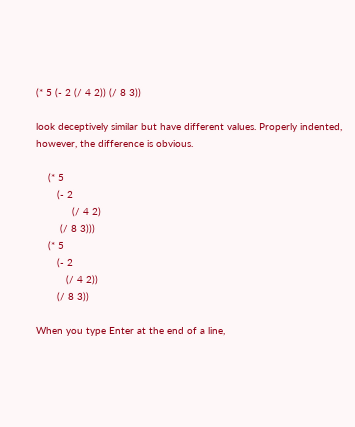(* 5 (- 2 (/ 4 2)) (/ 8 3))

look deceptively similar but have different values. Properly indented, however, the difference is obvious.

    (* 5
       (- 2
            (/ 4 2)
        (/ 8 3)))
    (* 5
       (- 2
          (/ 4 2))
       (/ 8 3))

When you type Enter at the end of a line,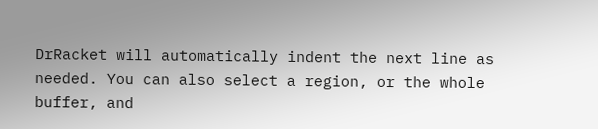DrRacket will automatically indent the next line as needed. You can also select a region, or the whole buffer, and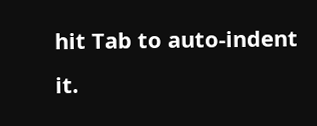hit Tab to auto-indent it.